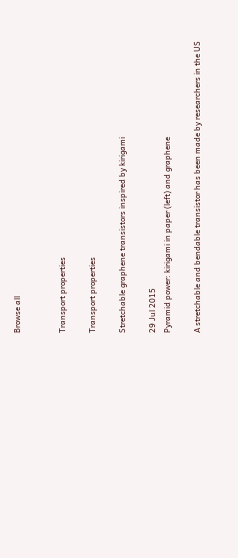Browse all


Transport properties

Transport properties

Stretchable graphene transistors inspired by kirigami

29 Jul 2015
Pyramid power: kirigami in paper (left) and graphene

A stretchable and bendable transistor has been made by researchers in the US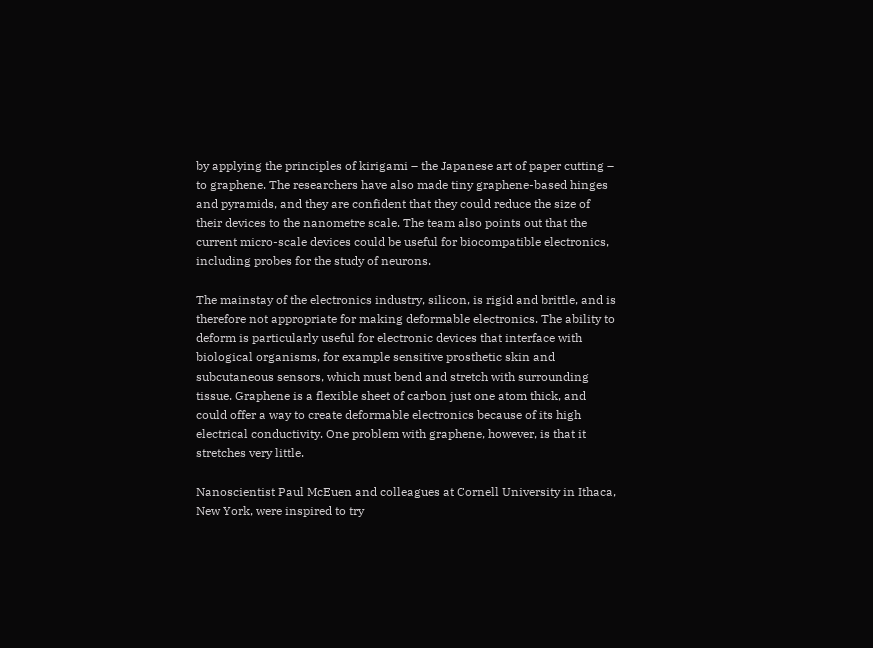by applying the principles of kirigami – the Japanese art of paper cutting – to graphene. The researchers have also made tiny graphene-based hinges and pyramids, and they are confident that they could reduce the size of their devices to the nanometre scale. The team also points out that the current micro-scale devices could be useful for biocompatible electronics, including probes for the study of neurons.

The mainstay of the electronics industry, silicon, is rigid and brittle, and is therefore not appropriate for making deformable electronics. The ability to deform is particularly useful for electronic devices that interface with biological organisms, for example sensitive prosthetic skin and subcutaneous sensors, which must bend and stretch with surrounding tissue. Graphene is a flexible sheet of carbon just one atom thick, and could offer a way to create deformable electronics because of its high electrical conductivity. One problem with graphene, however, is that it stretches very little.

Nanoscientist Paul McEuen and colleagues at Cornell University in Ithaca, New York, were inspired to try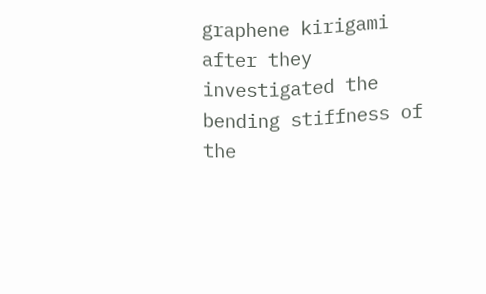graphene kirigami after they investigated the bending stiffness of the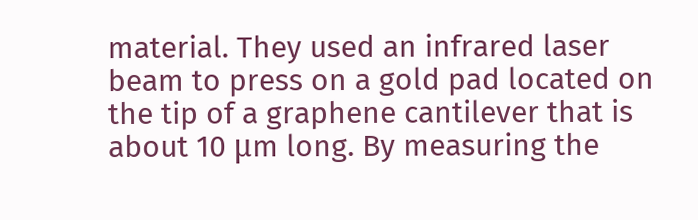material. They used an infrared laser beam to press on a gold pad located on the tip of a graphene cantilever that is about 10 μm long. By measuring the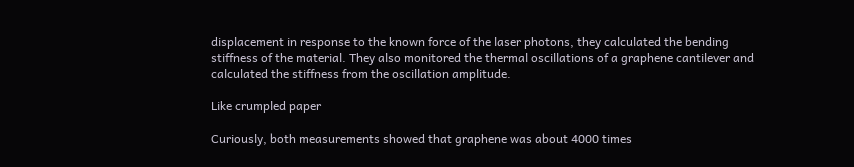displacement in response to the known force of the laser photons, they calculated the bending stiffness of the material. They also monitored the thermal oscillations of a graphene cantilever and calculated the stiffness from the oscillation amplitude.

Like crumpled paper

Curiously, both measurements showed that graphene was about 4000 times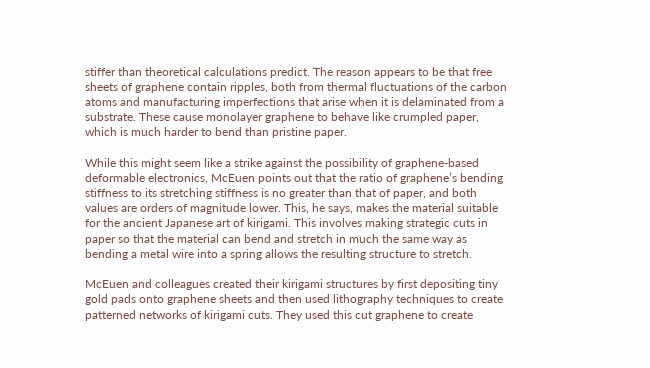stiffer than theoretical calculations predict. The reason appears to be that free sheets of graphene contain ripples, both from thermal fluctuations of the carbon atoms and manufacturing imperfections that arise when it is delaminated from a substrate. These cause monolayer graphene to behave like crumpled paper, which is much harder to bend than pristine paper.

While this might seem like a strike against the possibility of graphene-based deformable electronics, McEuen points out that the ratio of graphene’s bending stiffness to its stretching stiffness is no greater than that of paper, and both values are orders of magnitude lower. This, he says, makes the material suitable for the ancient Japanese art of kirigami. This involves making strategic cuts in paper so that the material can bend and stretch in much the same way as bending a metal wire into a spring allows the resulting structure to stretch.

McEuen and colleagues created their kirigami structures by first depositing tiny gold pads onto graphene sheets and then used lithography techniques to create patterned networks of kirigami cuts. They used this cut graphene to create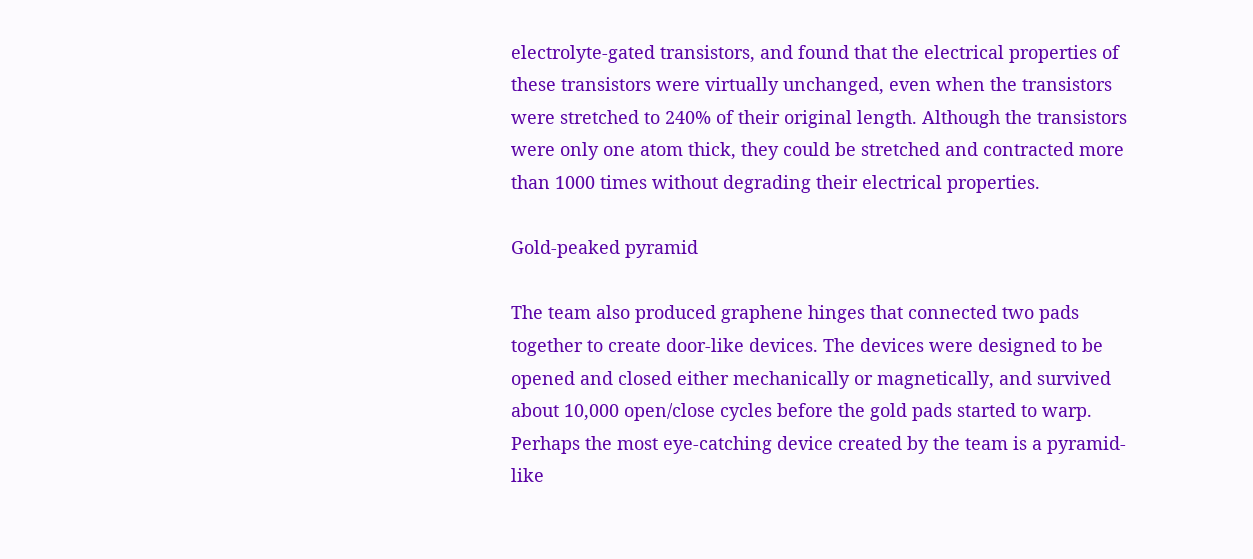electrolyte-gated transistors, and found that the electrical properties of these transistors were virtually unchanged, even when the transistors were stretched to 240% of their original length. Although the transistors were only one atom thick, they could be stretched and contracted more than 1000 times without degrading their electrical properties.

Gold-peaked pyramid

The team also produced graphene hinges that connected two pads together to create door-like devices. The devices were designed to be opened and closed either mechanically or magnetically, and survived about 10,000 open/close cycles before the gold pads started to warp. Perhaps the most eye-catching device created by the team is a pyramid-like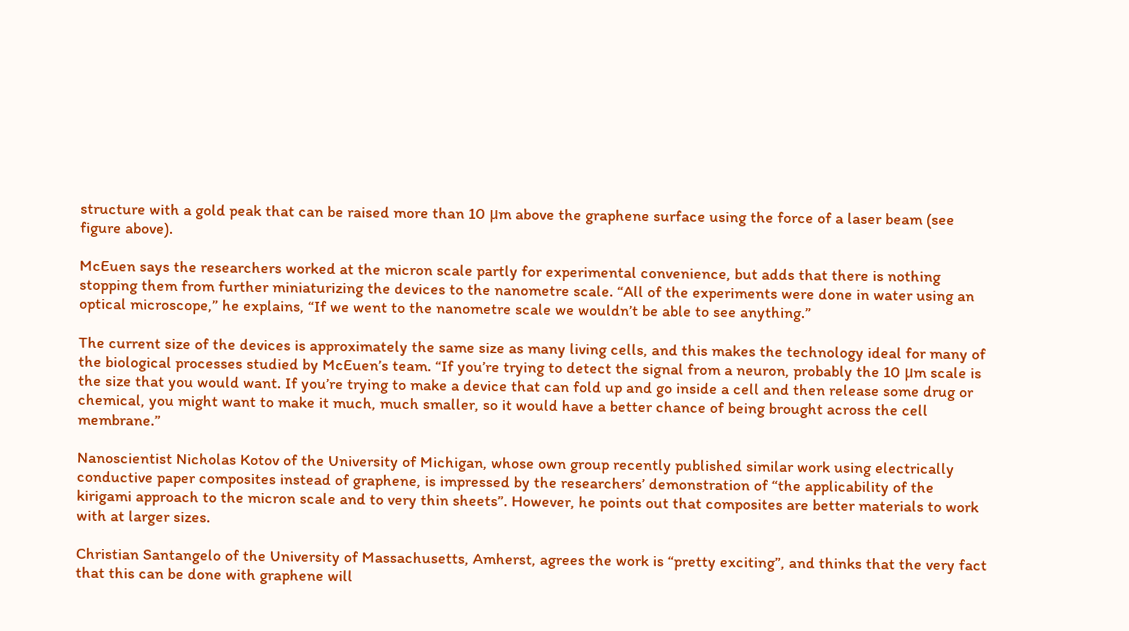structure with a gold peak that can be raised more than 10 μm above the graphene surface using the force of a laser beam (see figure above).

McEuen says the researchers worked at the micron scale partly for experimental convenience, but adds that there is nothing stopping them from further miniaturizing the devices to the nanometre scale. “All of the experiments were done in water using an optical microscope,” he explains, “If we went to the nanometre scale we wouldn’t be able to see anything.”

The current size of the devices is approximately the same size as many living cells, and this makes the technology ideal for many of the biological processes studied by McEuen’s team. “If you’re trying to detect the signal from a neuron, probably the 10 μm scale is the size that you would want. If you’re trying to make a device that can fold up and go inside a cell and then release some drug or chemical, you might want to make it much, much smaller, so it would have a better chance of being brought across the cell membrane.”

Nanoscientist Nicholas Kotov of the University of Michigan, whose own group recently published similar work using electrically conductive paper composites instead of graphene, is impressed by the researchers’ demonstration of “the applicability of the kirigami approach to the micron scale and to very thin sheets”. However, he points out that composites are better materials to work with at larger sizes.

Christian Santangelo of the University of Massachusetts, Amherst, agrees the work is “pretty exciting”, and thinks that the very fact that this can be done with graphene will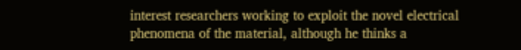interest researchers working to exploit the novel electrical phenomena of the material, although he thinks a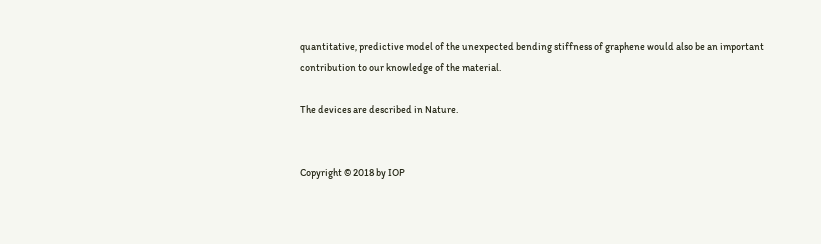quantitative, predictive model of the unexpected bending stiffness of graphene would also be an important contribution to our knowledge of the material.

The devices are described in Nature.


Copyright © 2018 by IOP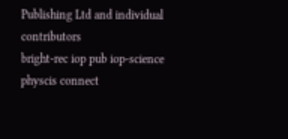Publishing Ltd and individual contributors
bright-rec iop pub iop-science physcis connect